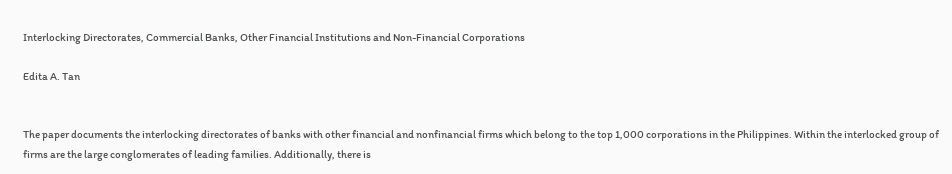Interlocking Directorates, Commercial Banks, Other Financial Institutions and Non-Financial Corporations

Edita A. Tan


The paper documents the interlocking directorates of banks with other financial and nonfinancial firms which belong to the top 1,000 corporations in the Philippines. Within the interlocked group of firms are the large conglomerates of leading families. Additionally, there is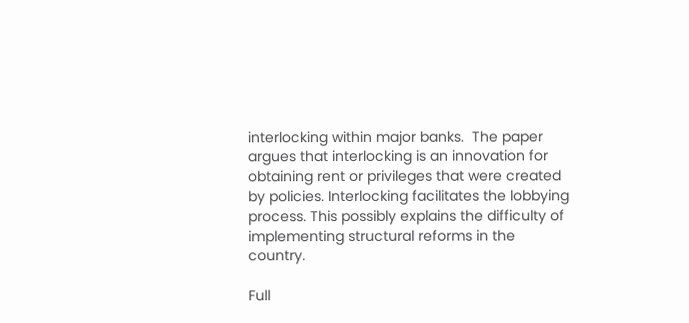interlocking within major banks.  The paper argues that interlocking is an innovation for obtaining rent or privileges that were created by policies. Interlocking facilitates the lobbying process. This possibly explains the difficulty of implementing structural reforms in the country.

Full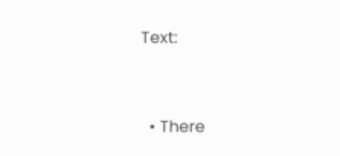Text:



  • There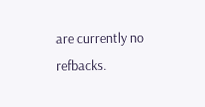are currently no refbacks.